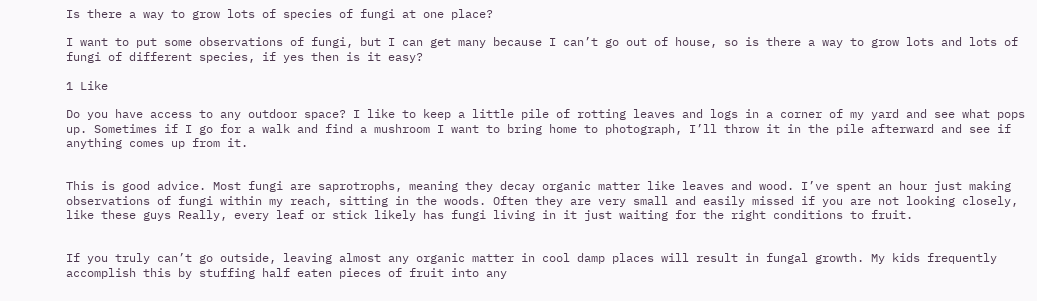Is there a way to grow lots of species of fungi at one place?

I want to put some observations of fungi, but I can get many because I can’t go out of house, so is there a way to grow lots and lots of fungi of different species, if yes then is it easy?

1 Like

Do you have access to any outdoor space? I like to keep a little pile of rotting leaves and logs in a corner of my yard and see what pops up. Sometimes if I go for a walk and find a mushroom I want to bring home to photograph, I’ll throw it in the pile afterward and see if anything comes up from it.


This is good advice. Most fungi are saprotrophs, meaning they decay organic matter like leaves and wood. I’ve spent an hour just making observations of fungi within my reach, sitting in the woods. Often they are very small and easily missed if you are not looking closely, like these guys Really, every leaf or stick likely has fungi living in it just waiting for the right conditions to fruit.


If you truly can’t go outside, leaving almost any organic matter in cool damp places will result in fungal growth. My kids frequently accomplish this by stuffing half eaten pieces of fruit into any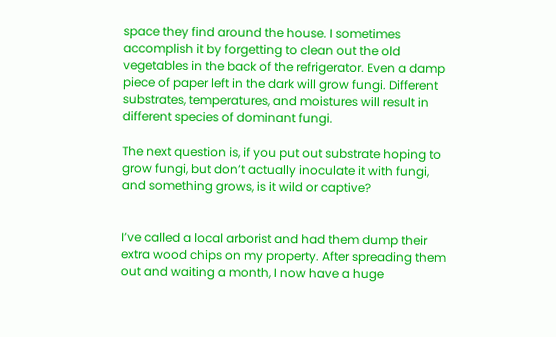space they find around the house. I sometimes accomplish it by forgetting to clean out the old vegetables in the back of the refrigerator. Even a damp piece of paper left in the dark will grow fungi. Different substrates, temperatures, and moistures will result in different species of dominant fungi.

The next question is, if you put out substrate hoping to grow fungi, but don’t actually inoculate it with fungi, and something grows, is it wild or captive?


I’ve called a local arborist and had them dump their extra wood chips on my property. After spreading them out and waiting a month, I now have a huge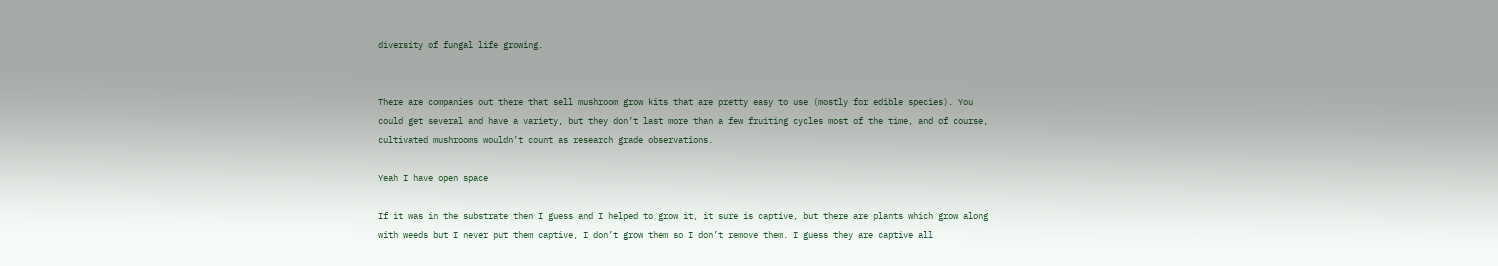diversity of fungal life growing.


There are companies out there that sell mushroom grow kits that are pretty easy to use (mostly for edible species). You could get several and have a variety, but they don’t last more than a few fruiting cycles most of the time, and of course, cultivated mushrooms wouldn’t count as research grade observations.

Yeah I have open space

If it was in the substrate then I guess and I helped to grow it, it sure is captive, but there are plants which grow along with weeds but I never put them captive, I don’t grow them so I don’t remove them. I guess they are captive all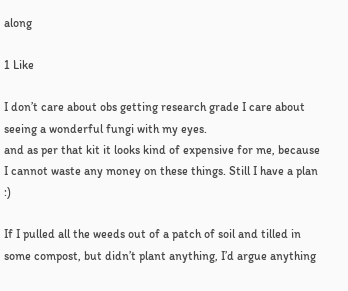along

1 Like

I don’t care about obs getting research grade I care about seeing a wonderful fungi with my eyes.
and as per that kit it looks kind of expensive for me, because I cannot waste any money on these things. Still I have a plan :)

If I pulled all the weeds out of a patch of soil and tilled in some compost, but didn’t plant anything, I’d argue anything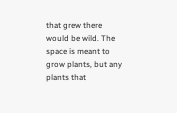that grew there would be wild. The space is meant to grow plants, but any plants that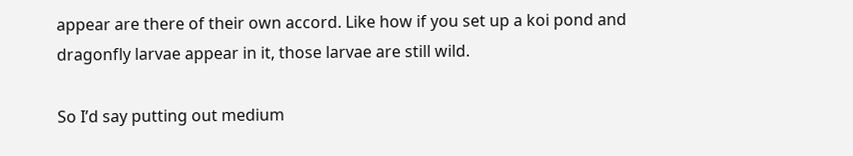appear are there of their own accord. Like how if you set up a koi pond and dragonfly larvae appear in it, those larvae are still wild.

So I’d say putting out medium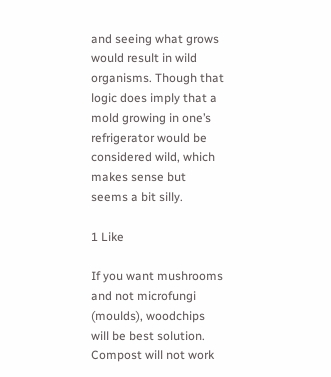and seeing what grows would result in wild organisms. Though that logic does imply that a mold growing in one’s refrigerator would be considered wild, which makes sense but seems a bit silly.

1 Like

If you want mushrooms and not microfungi (moulds), woodchips will be best solution. Compost will not work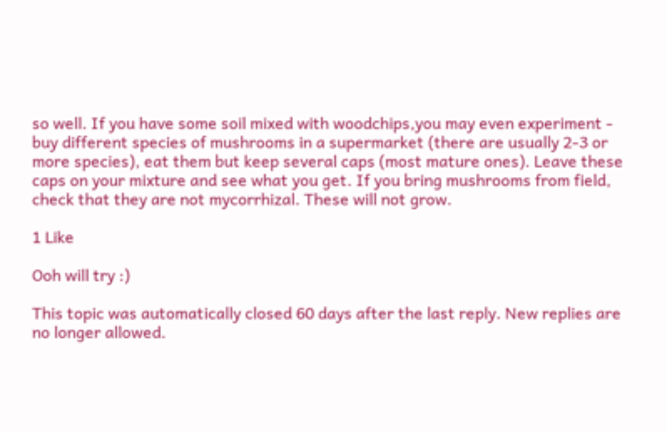so well. If you have some soil mixed with woodchips,you may even experiment - buy different species of mushrooms in a supermarket (there are usually 2-3 or more species), eat them but keep several caps (most mature ones). Leave these caps on your mixture and see what you get. If you bring mushrooms from field, check that they are not mycorrhizal. These will not grow.

1 Like

Ooh will try :)

This topic was automatically closed 60 days after the last reply. New replies are no longer allowed.